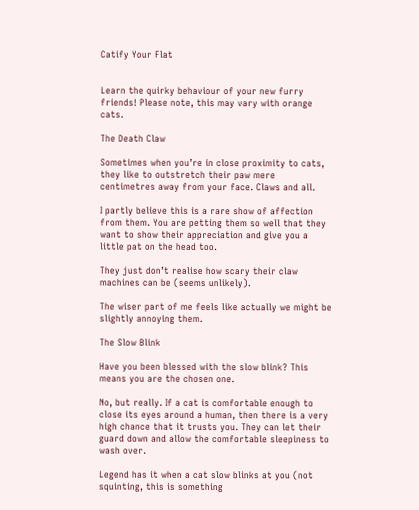Catify Your Flat


Learn the quirky behaviour of your new furry friends! Please note, this may vary with orange cats.

The Death Claw

Sometimes when you’re in close proximity to cats, they like to outstretch their paw mere centimetres away from your face. Claws and all.

I partly believe this is a rare show of affection from them. You are petting them so well that they want to show their appreciation and give you a little pat on the head too.

They just don’t realise how scary their claw machines can be (seems unlikely).

The wiser part of me feels like actually we might be slightly annoying them.

The Slow Blink

Have you been blessed with the slow blink? This means you are the chosen one.

No, but really. If a cat is comfortable enough to close its eyes around a human, then there is a very high chance that it trusts you. They can let their guard down and allow the comfortable sleepiness to wash over.

Legend has it when a cat slow blinks at you (not squinting, this is something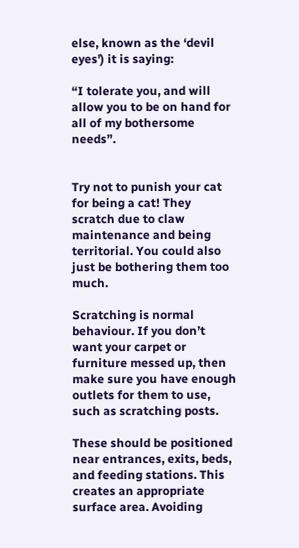else, known as the ‘devil eyes’) it is saying:

“I tolerate you, and will allow you to be on hand for all of my bothersome needs”.


Try not to punish your cat for being a cat! They scratch due to claw maintenance and being territorial. You could also just be bothering them too much.

Scratching is normal behaviour. If you don’t want your carpet or furniture messed up, then make sure you have enough outlets for them to use, such as scratching posts.

These should be positioned near entrances, exits, beds, and feeding stations. This creates an appropriate surface area. Avoiding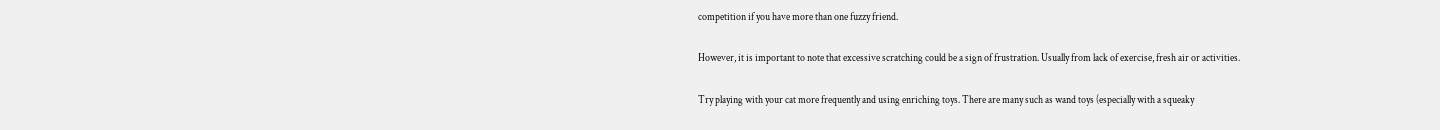competition if you have more than one fuzzy friend.

However, it is important to note that excessive scratching could be a sign of frustration. Usually from lack of exercise, fresh air or activities.

Try playing with your cat more frequently and using enriching toys. There are many such as wand toys (especially with a squeaky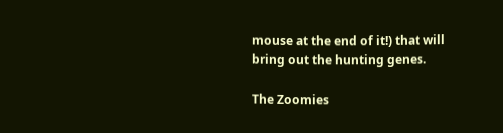mouse at the end of it!) that will bring out the hunting genes.

The Zoomies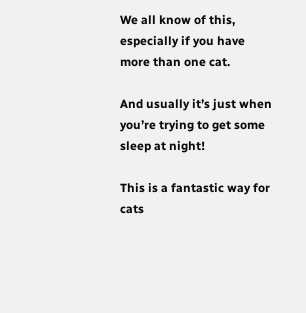We all know of this, especially if you have more than one cat.

And usually it’s just when you’re trying to get some sleep at night!

This is a fantastic way for cats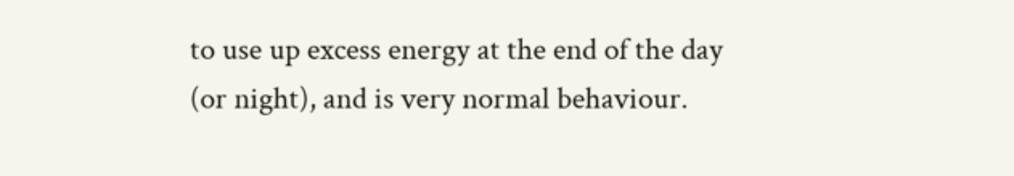to use up excess energy at the end of the day (or night), and is very normal behaviour.